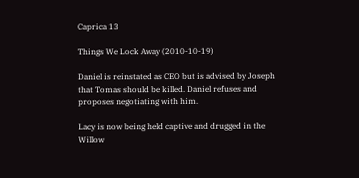Caprica 13

Things We Lock Away (2010-10-19)

Daniel is reinstated as CEO but is advised by Joseph that Tomas should be killed. Daniel refuses and proposes negotiating with him.

Lacy is now being held captive and drugged in the Willow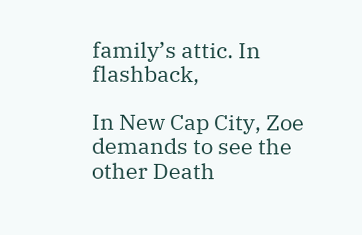family’s attic. In flashback,

In New Cap City, Zoe demands to see the other Death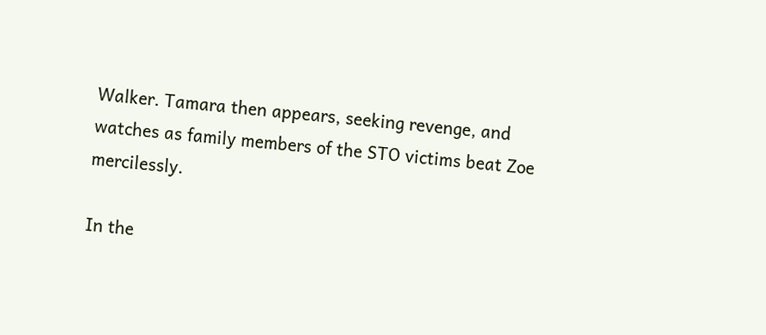Walker. Tamara then appears, seeking revenge, and watches as family members of the STO victims beat Zoe mercilessly.

In the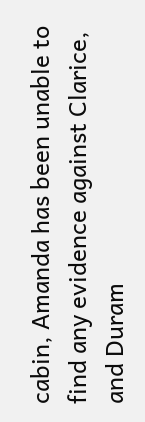cabin, Amanda has been unable to find any evidence against Clarice, and Duram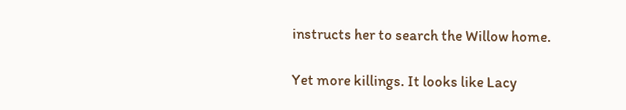instructs her to search the Willow home.

Yet more killings. It looks like Lacy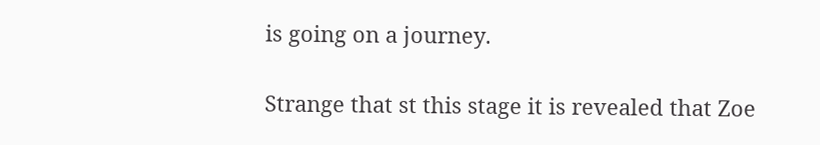is going on a journey.

Strange that st this stage it is revealed that Zoe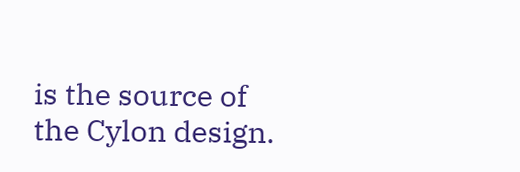is the source of the Cylon design.